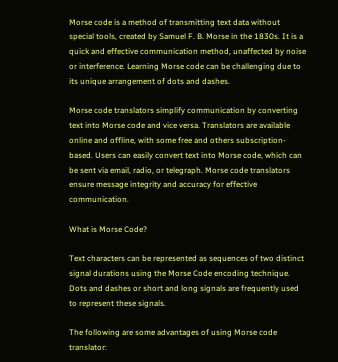Morse code is a method of transmitting text data without special tools, created by Samuel F. B. Morse in the 1830s. It is a quick and effective communication method, unaffected by noise or interference. Learning Morse code can be challenging due to its unique arrangement of dots and dashes.

Morse code translators simplify communication by converting text into Morse code and vice versa. Translators are available online and offline, with some free and others subscription-based. Users can easily convert text into Morse code, which can be sent via email, radio, or telegraph. Morse code translators ensure message integrity and accuracy for effective communication.

What is Morse Code?

Text characters can be represented as sequences of two distinct signal durations using the Morse Code encoding technique. Dots and dashes or short and long signals are frequently used to represent these signals.

The following are some advantages of using Morse code translator: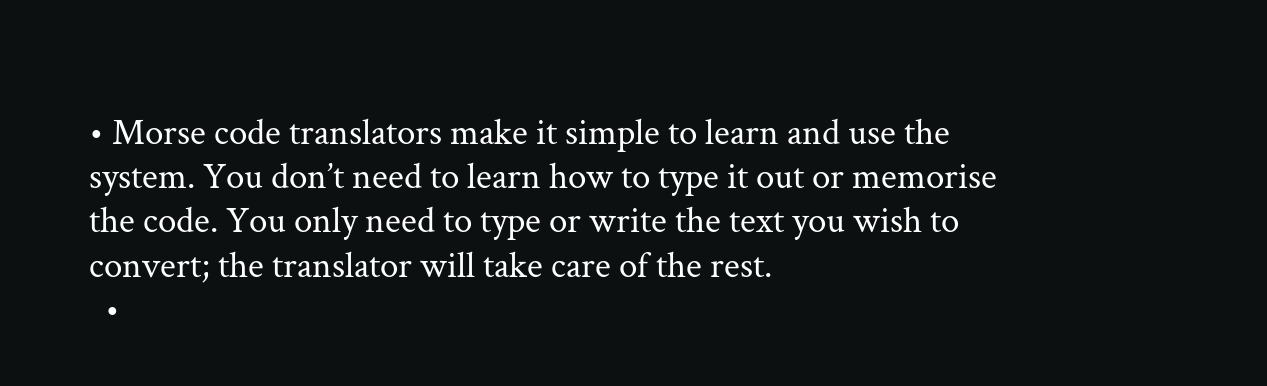• Morse code translators make it simple to learn and use the system. You don’t need to learn how to type it out or memorise the code. You only need to type or write the text you wish to convert; the translator will take care of the rest.
  •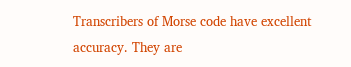Transcribers of Morse code have excellent accuracy. They are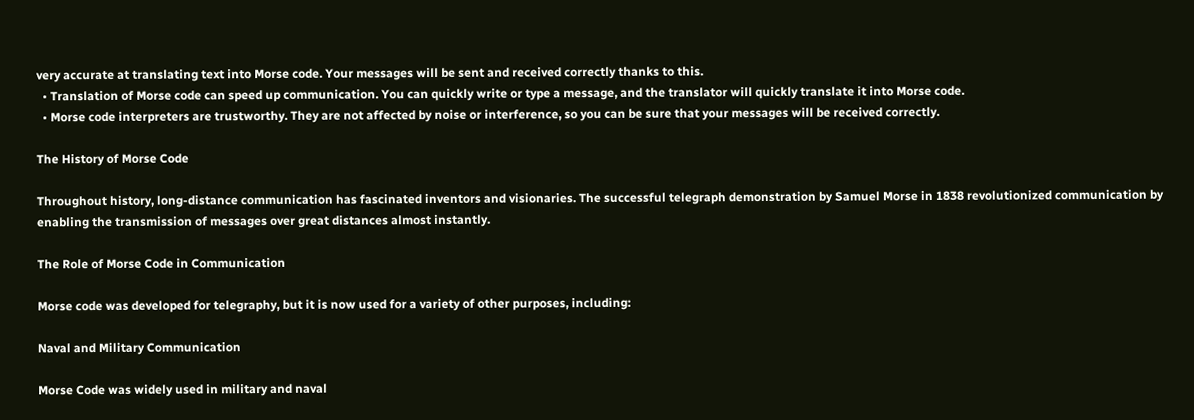very accurate at translating text into Morse code. Your messages will be sent and received correctly thanks to this.
  • Translation of Morse code can speed up communication. You can quickly write or type a message, and the translator will quickly translate it into Morse code.
  • Morse code interpreters are trustworthy. They are not affected by noise or interference, so you can be sure that your messages will be received correctly.

The History of Morse Code

Throughout history, long-distance communication has fascinated inventors and visionaries. The successful telegraph demonstration by Samuel Morse in 1838 revolutionized communication by enabling the transmission of messages over great distances almost instantly.

The Role of Morse Code in Communication

Morse code was developed for telegraphy, but it is now used for a variety of other purposes, including:

Naval and Military Communication

Morse Code was widely used in military and naval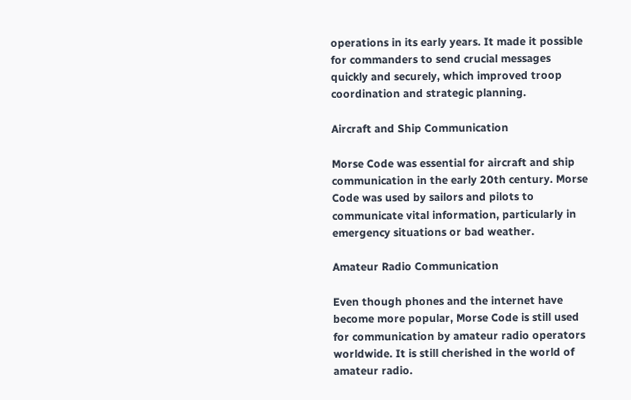operations in its early years. It made it possible for commanders to send crucial messages quickly and securely, which improved troop coordination and strategic planning.

Aircraft and Ship Communication

Morse Code was essential for aircraft and ship communication in the early 20th century. Morse Code was used by sailors and pilots to communicate vital information, particularly in emergency situations or bad weather.

Amateur Radio Communication

Even though phones and the internet have become more popular, Morse Code is still used for communication by amateur radio operators worldwide. It is still cherished in the world of amateur radio.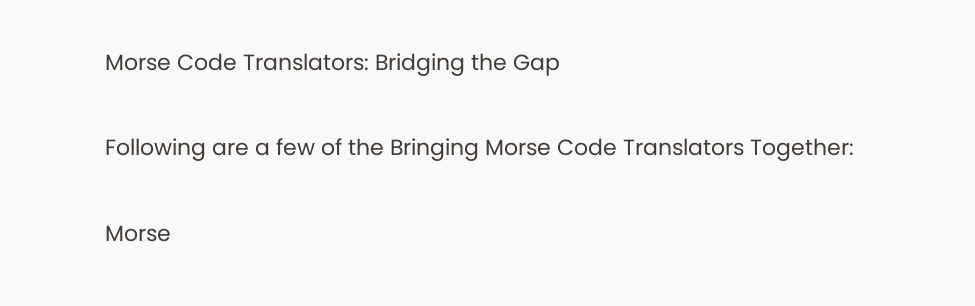Morse Code Translators: Bridging the Gap

Following are a few of the Bringing Morse Code Translators Together:

Morse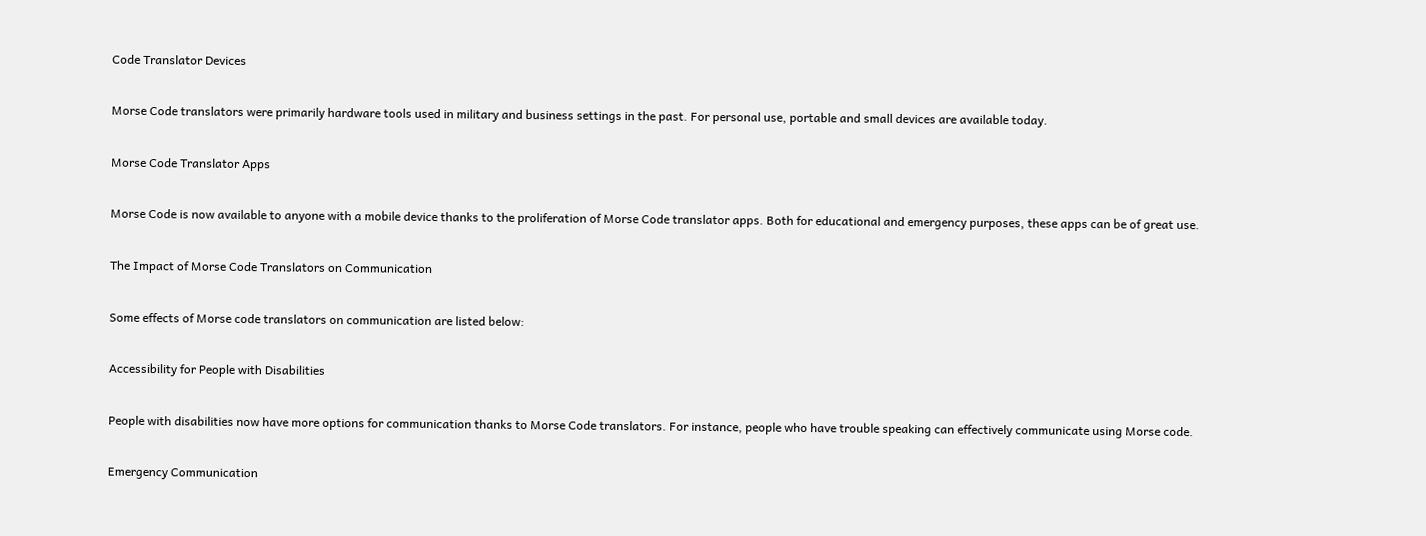Code Translator Devices

Morse Code translators were primarily hardware tools used in military and business settings in the past. For personal use, portable and small devices are available today.

Morse Code Translator Apps

Morse Code is now available to anyone with a mobile device thanks to the proliferation of Morse Code translator apps. Both for educational and emergency purposes, these apps can be of great use.

The Impact of Morse Code Translators on Communication

Some effects of Morse code translators on communication are listed below:

Accessibility for People with Disabilities

People with disabilities now have more options for communication thanks to Morse Code translators. For instance, people who have trouble speaking can effectively communicate using Morse code.

Emergency Communication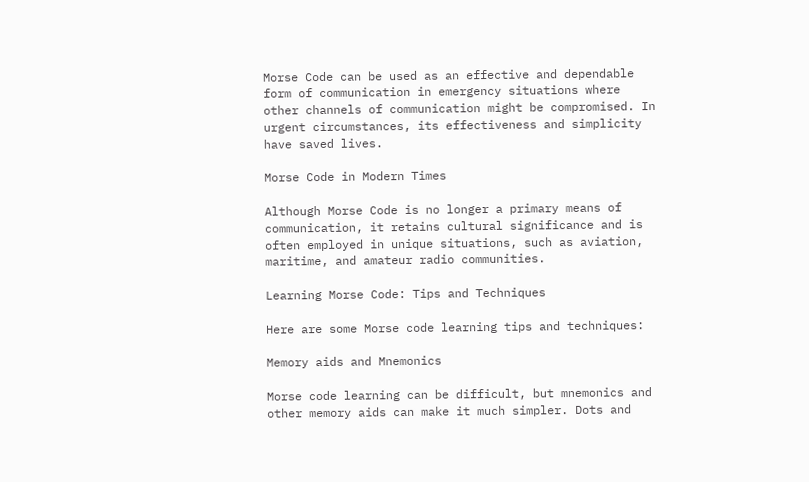Morse Code can be used as an effective and dependable form of communication in emergency situations where other channels of communication might be compromised. In urgent circumstances, its effectiveness and simplicity have saved lives.

Morse Code in Modern Times

Although Morse Code is no longer a primary means of communication, it retains cultural significance and is often employed in unique situations, such as aviation, maritime, and amateur radio communities.

Learning Morse Code: Tips and Techniques

Here are some Morse code learning tips and techniques:

Memory aids and Mnemonics

Morse code learning can be difficult, but mnemonics and other memory aids can make it much simpler. Dots and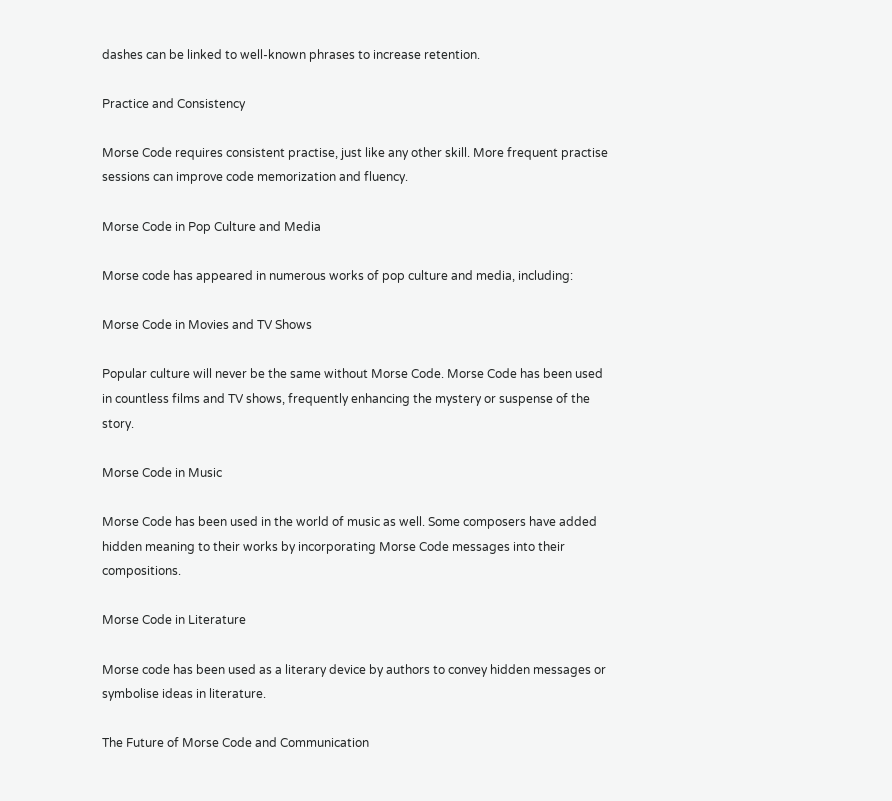dashes can be linked to well-known phrases to increase retention.

Practice and Consistency

Morse Code requires consistent practise, just like any other skill. More frequent practise sessions can improve code memorization and fluency.

Morse Code in Pop Culture and Media

Morse code has appeared in numerous works of pop culture and media, including:

Morse Code in Movies and TV Shows

Popular culture will never be the same without Morse Code. Morse Code has been used in countless films and TV shows, frequently enhancing the mystery or suspense of the story.

Morse Code in Music

Morse Code has been used in the world of music as well. Some composers have added hidden meaning to their works by incorporating Morse Code messages into their compositions.

Morse Code in Literature

Morse code has been used as a literary device by authors to convey hidden messages or symbolise ideas in literature.

The Future of Morse Code and Communication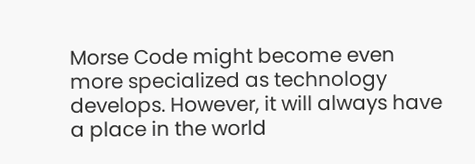Morse Code might become even more specialized as technology develops. However, it will always have a place in the world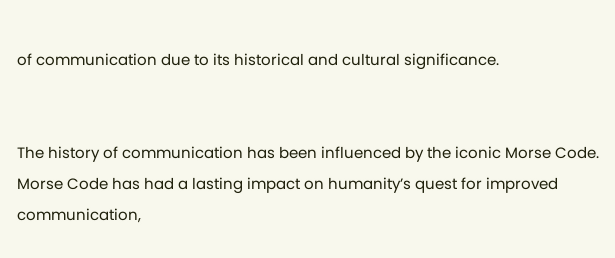of communication due to its historical and cultural significance.


The history of communication has been influenced by the iconic Morse Code. Morse Code has had a lasting impact on humanity’s quest for improved communication,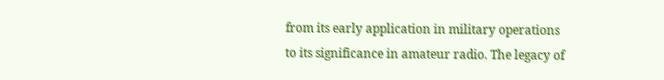from its early application in military operations to its significance in amateur radio. The legacy of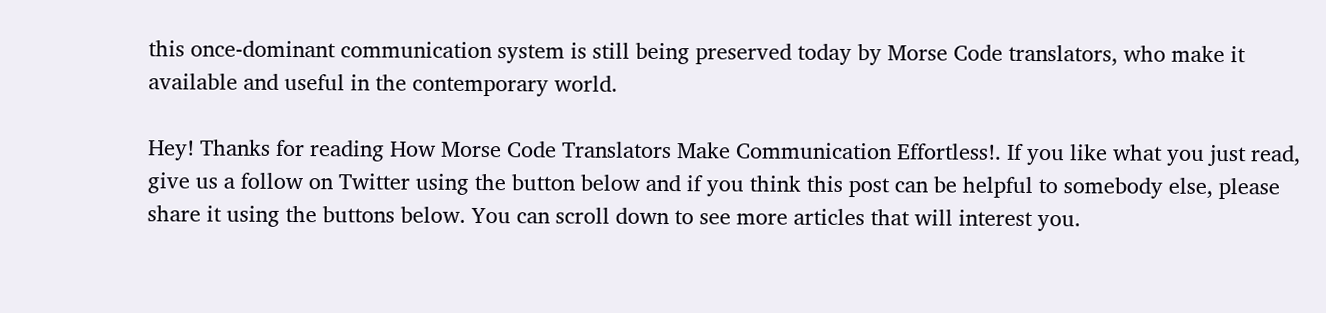this once-dominant communication system is still being preserved today by Morse Code translators, who make it available and useful in the contemporary world.

Hey! Thanks for reading How Morse Code Translators Make Communication Effortless!. If you like what you just read, give us a follow on Twitter using the button below and if you think this post can be helpful to somebody else, please share it using the buttons below. You can scroll down to see more articles that will interest you.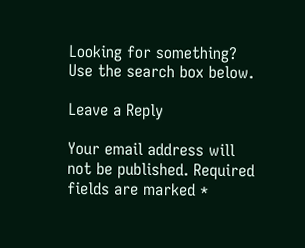Looking for something? Use the search box below.

Leave a Reply

Your email address will not be published. Required fields are marked *